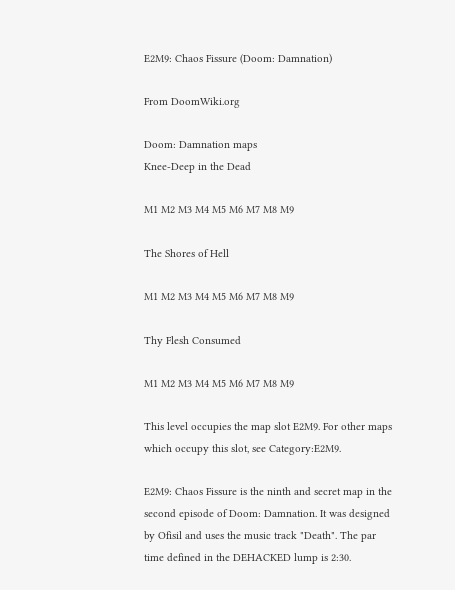E2M9: Chaos Fissure (Doom: Damnation)

From DoomWiki.org

Doom: Damnation maps
Knee-Deep in the Dead

M1 M2 M3 M4 M5 M6 M7 M8 M9

The Shores of Hell

M1 M2 M3 M4 M5 M6 M7 M8 M9

Thy Flesh Consumed

M1 M2 M3 M4 M5 M6 M7 M8 M9

This level occupies the map slot E2M9. For other maps which occupy this slot, see Category:E2M9.

E2M9: Chaos Fissure is the ninth and secret map in the second episode of Doom: Damnation. It was designed by Ofisil and uses the music track "Death". The par time defined in the DEHACKED lump is 2:30.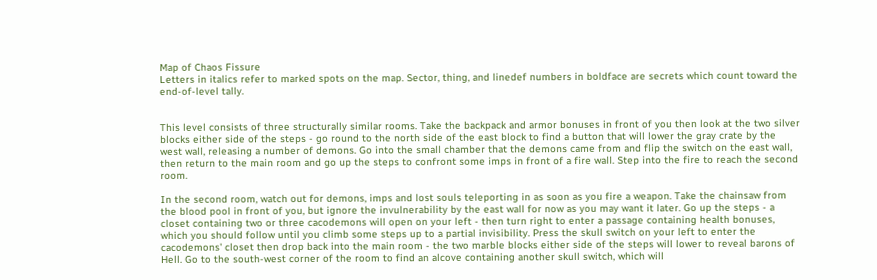Map of Chaos Fissure
Letters in italics refer to marked spots on the map. Sector, thing, and linedef numbers in boldface are secrets which count toward the end-of-level tally.


This level consists of three structurally similar rooms. Take the backpack and armor bonuses in front of you then look at the two silver blocks either side of the steps - go round to the north side of the east block to find a button that will lower the gray crate by the west wall, releasing a number of demons. Go into the small chamber that the demons came from and flip the switch on the east wall, then return to the main room and go up the steps to confront some imps in front of a fire wall. Step into the fire to reach the second room.

In the second room, watch out for demons, imps and lost souls teleporting in as soon as you fire a weapon. Take the chainsaw from the blood pool in front of you, but ignore the invulnerability by the east wall for now as you may want it later. Go up the steps - a closet containing two or three cacodemons will open on your left - then turn right to enter a passage containing health bonuses, which you should follow until you climb some steps up to a partial invisibility. Press the skull switch on your left to enter the cacodemons' closet then drop back into the main room - the two marble blocks either side of the steps will lower to reveal barons of Hell. Go to the south-west corner of the room to find an alcove containing another skull switch, which will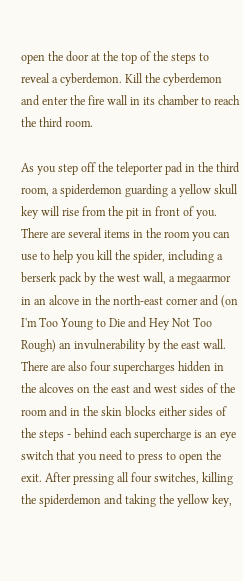open the door at the top of the steps to reveal a cyberdemon. Kill the cyberdemon and enter the fire wall in its chamber to reach the third room.

As you step off the teleporter pad in the third room, a spiderdemon guarding a yellow skull key will rise from the pit in front of you. There are several items in the room you can use to help you kill the spider, including a berserk pack by the west wall, a megaarmor in an alcove in the north-east corner and (on I'm Too Young to Die and Hey Not Too Rough) an invulnerability by the east wall. There are also four supercharges hidden in the alcoves on the east and west sides of the room and in the skin blocks either sides of the steps - behind each supercharge is an eye switch that you need to press to open the exit. After pressing all four switches, killing the spiderdemon and taking the yellow key,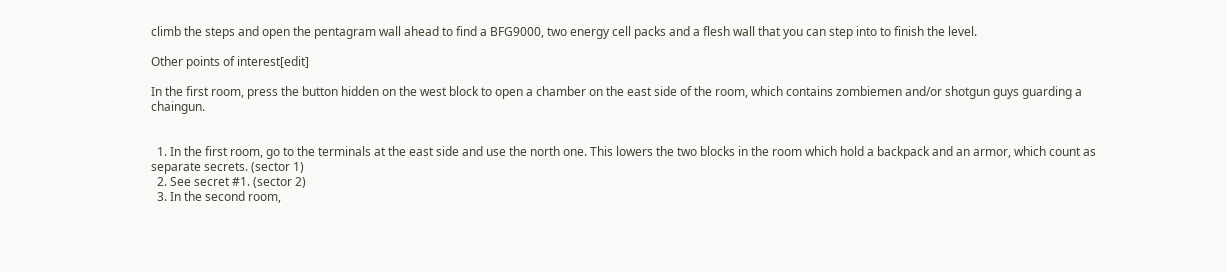climb the steps and open the pentagram wall ahead to find a BFG9000, two energy cell packs and a flesh wall that you can step into to finish the level.

Other points of interest[edit]

In the first room, press the button hidden on the west block to open a chamber on the east side of the room, which contains zombiemen and/or shotgun guys guarding a chaingun.


  1. In the first room, go to the terminals at the east side and use the north one. This lowers the two blocks in the room which hold a backpack and an armor, which count as separate secrets. (sector 1)
  2. See secret #1. (sector 2)
  3. In the second room,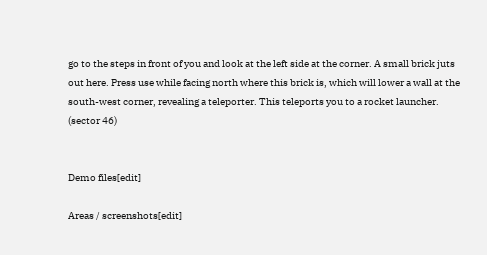go to the steps in front of you and look at the left side at the corner. A small brick juts out here. Press use while facing north where this brick is, which will lower a wall at the south-west corner, revealing a teleporter. This teleports you to a rocket launcher. (sector 46)


Demo files[edit]

Areas / screenshots[edit]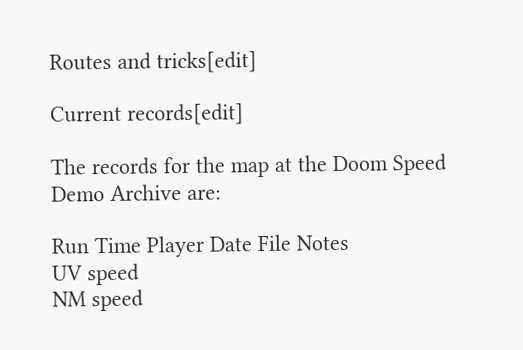Routes and tricks[edit]

Current records[edit]

The records for the map at the Doom Speed Demo Archive are:

Run Time Player Date File Notes
UV speed
NM speed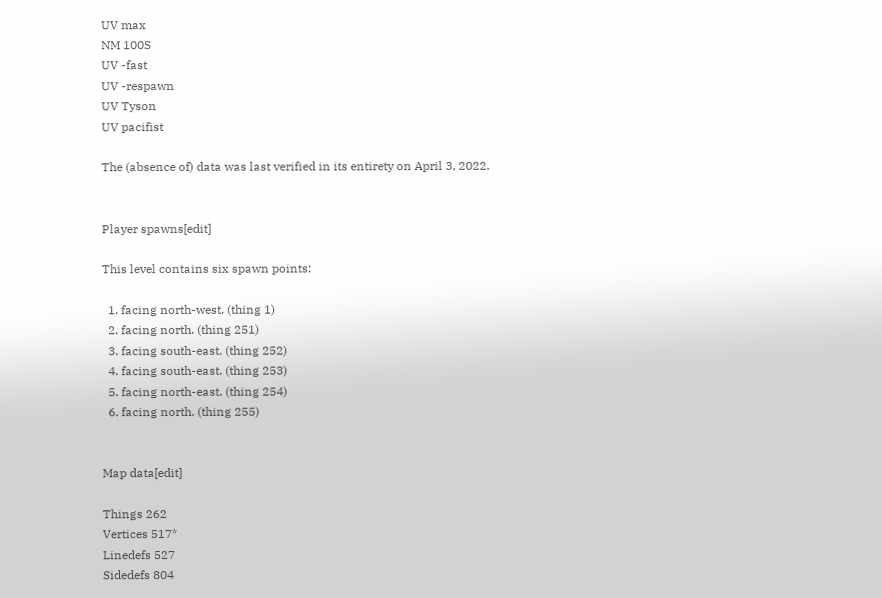UV max
NM 100S
UV -fast
UV -respawn
UV Tyson
UV pacifist

The (absence of) data was last verified in its entirety on April 3, 2022.


Player spawns[edit]

This level contains six spawn points:

  1. facing north-west. (thing 1)
  2. facing north. (thing 251)
  3. facing south-east. (thing 252)
  4. facing south-east. (thing 253)
  5. facing north-east. (thing 254)
  6. facing north. (thing 255)


Map data[edit]

Things 262
Vertices 517*
Linedefs 527
Sidedefs 804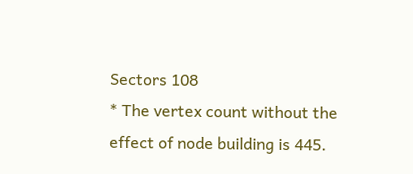Sectors 108
* The vertex count without the effect of node building is 445.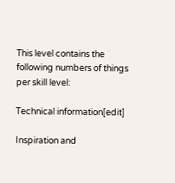This level contains the following numbers of things per skill level:

Technical information[edit]

Inspiration and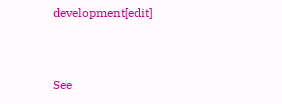development[edit]


See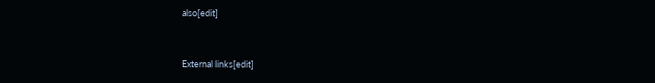also[edit]


External links[edit]